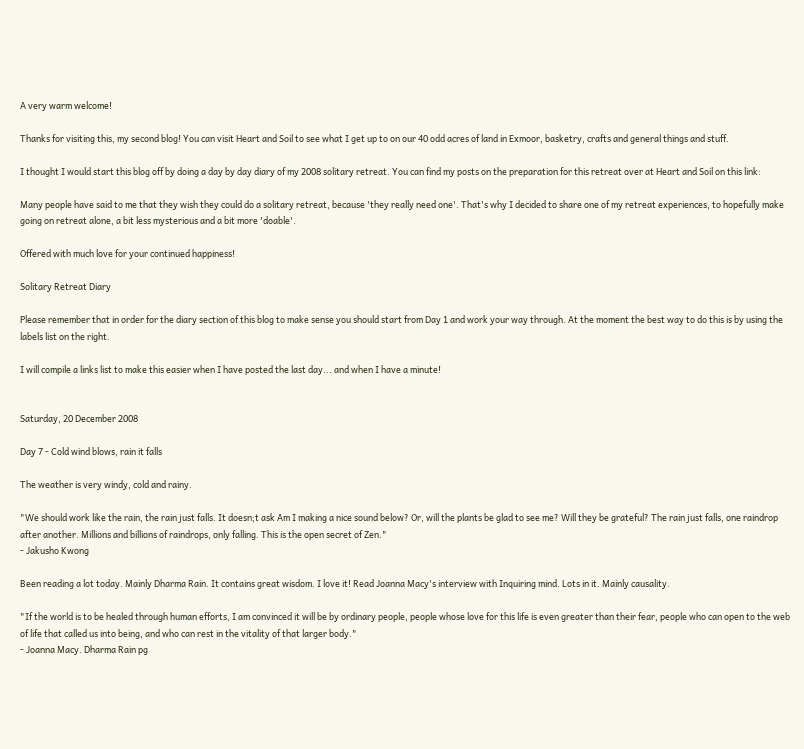A very warm welcome!

Thanks for visiting this, my second blog! You can visit Heart and Soil to see what I get up to on our 40 odd acres of land in Exmoor, basketry, crafts and general things and stuff.

I thought I would start this blog off by doing a day by day diary of my 2008 solitary retreat. You can find my posts on the preparation for this retreat over at Heart and Soil on this link:

Many people have said to me that they wish they could do a solitary retreat, because 'they really need one'. That's why I decided to share one of my retreat experiences, to hopefully make going on retreat alone, a bit less mysterious and a bit more 'doable'.

Offered with much love for your continued happiness!

Solitary Retreat Diary

Please remember that in order for the diary section of this blog to make sense you should start from Day 1 and work your way through. At the moment the best way to do this is by using the labels list on the right.

I will compile a links list to make this easier when I have posted the last day... and when I have a minute!


Saturday, 20 December 2008

Day 7 - Cold wind blows, rain it falls

The weather is very windy, cold and rainy.

"We should work like the rain, the rain just falls. It doesn;t ask Am I making a nice sound below? Or, will the plants be glad to see me? Will they be grateful? The rain just falls, one raindrop after another. Millions and billions of raindrops, only falling. This is the open secret of Zen."
- Jakusho Kwong

Been reading a lot today. Mainly Dharma Rain. It contains great wisdom. I love it! Read Joanna Macy's interview with Inquiring mind. Lots in it. Mainly causality.

"If the world is to be healed through human efforts, I am convinced it will be by ordinary people, people whose love for this life is even greater than their fear, people who can open to the web of life that called us into being, and who can rest in the vitality of that larger body."
- Joanna Macy. Dharma Rain pg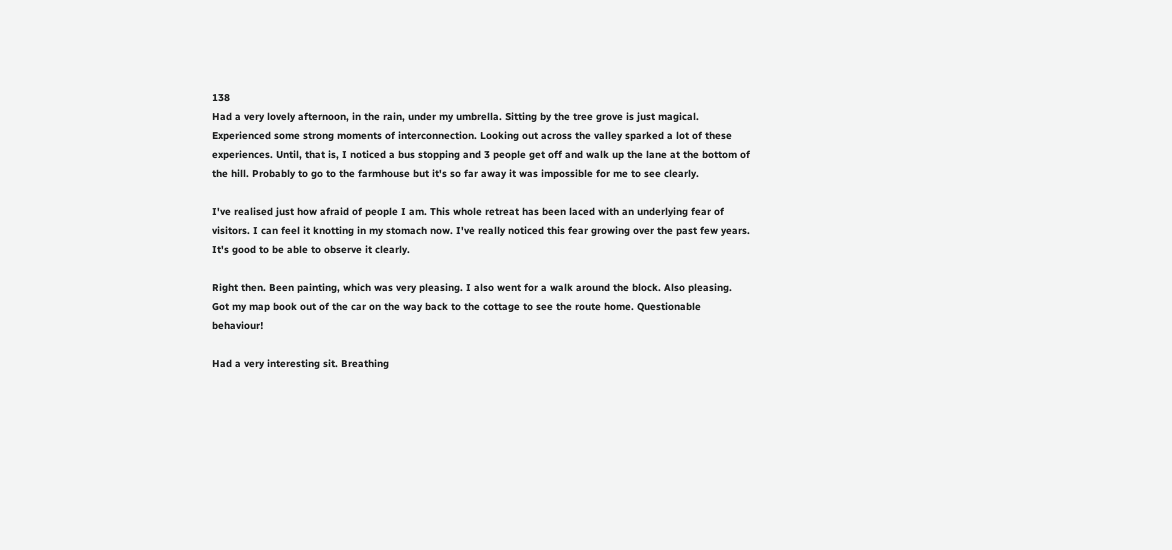138
Had a very lovely afternoon, in the rain, under my umbrella. Sitting by the tree grove is just magical. Experienced some strong moments of interconnection. Looking out across the valley sparked a lot of these experiences. Until, that is, I noticed a bus stopping and 3 people get off and walk up the lane at the bottom of the hill. Probably to go to the farmhouse but it's so far away it was impossible for me to see clearly.

I've realised just how afraid of people I am. This whole retreat has been laced with an underlying fear of visitors. I can feel it knotting in my stomach now. I've really noticed this fear growing over the past few years. It's good to be able to observe it clearly.

Right then. Been painting, which was very pleasing. I also went for a walk around the block. Also pleasing. Got my map book out of the car on the way back to the cottage to see the route home. Questionable behaviour!

Had a very interesting sit. Breathing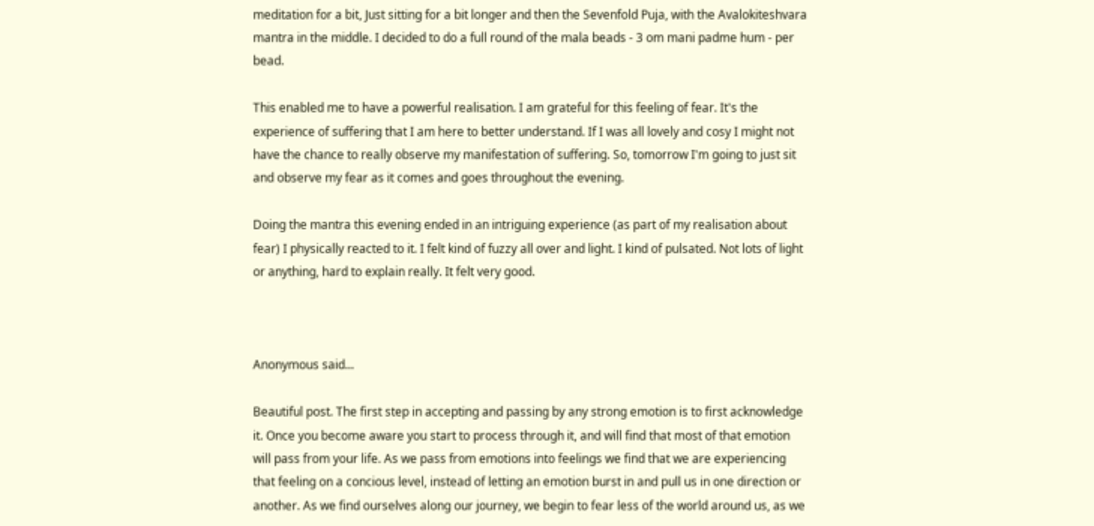meditation for a bit, Just sitting for a bit longer and then the Sevenfold Puja, with the Avalokiteshvara mantra in the middle. I decided to do a full round of the mala beads - 3 om mani padme hum - per bead.

This enabled me to have a powerful realisation. I am grateful for this feeling of fear. It's the experience of suffering that I am here to better understand. If I was all lovely and cosy I might not have the chance to really observe my manifestation of suffering. So, tomorrow I'm going to just sit and observe my fear as it comes and goes throughout the evening.

Doing the mantra this evening ended in an intriguing experience (as part of my realisation about fear) I physically reacted to it. I felt kind of fuzzy all over and light. I kind of pulsated. Not lots of light or anything, hard to explain really. It felt very good.



Anonymous said...

Beautiful post. The first step in accepting and passing by any strong emotion is to first acknowledge it. Once you become aware you start to process through it, and will find that most of that emotion will pass from your life. As we pass from emotions into feelings we find that we are experiencing that feeling on a concious level, instead of letting an emotion burst in and pull us in one direction or another. As we find ourselves along our journey, we begin to fear less of the world around us, as we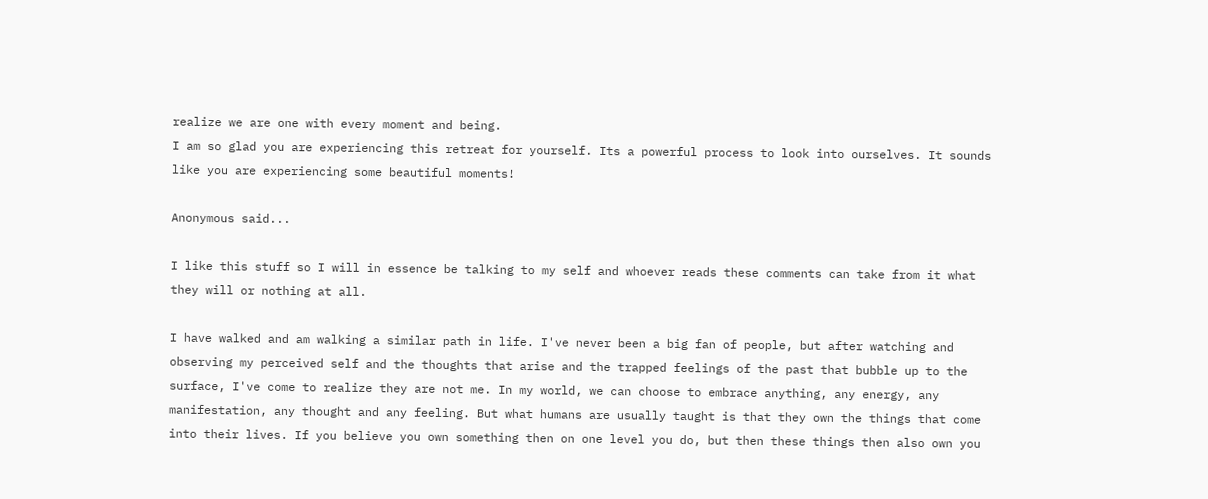realize we are one with every moment and being.
I am so glad you are experiencing this retreat for yourself. Its a powerful process to look into ourselves. It sounds like you are experiencing some beautiful moments!

Anonymous said...

I like this stuff so I will in essence be talking to my self and whoever reads these comments can take from it what they will or nothing at all.

I have walked and am walking a similar path in life. I've never been a big fan of people, but after watching and observing my perceived self and the thoughts that arise and the trapped feelings of the past that bubble up to the surface, I've come to realize they are not me. In my world, we can choose to embrace anything, any energy, any manifestation, any thought and any feeling. But what humans are usually taught is that they own the things that come into their lives. If you believe you own something then on one level you do, but then these things then also own you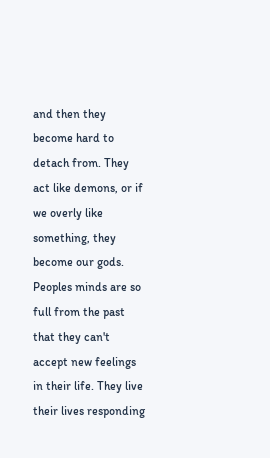and then they become hard to detach from. They act like demons, or if we overly like something, they become our gods. Peoples minds are so full from the past that they can't accept new feelings in their life. They live their lives responding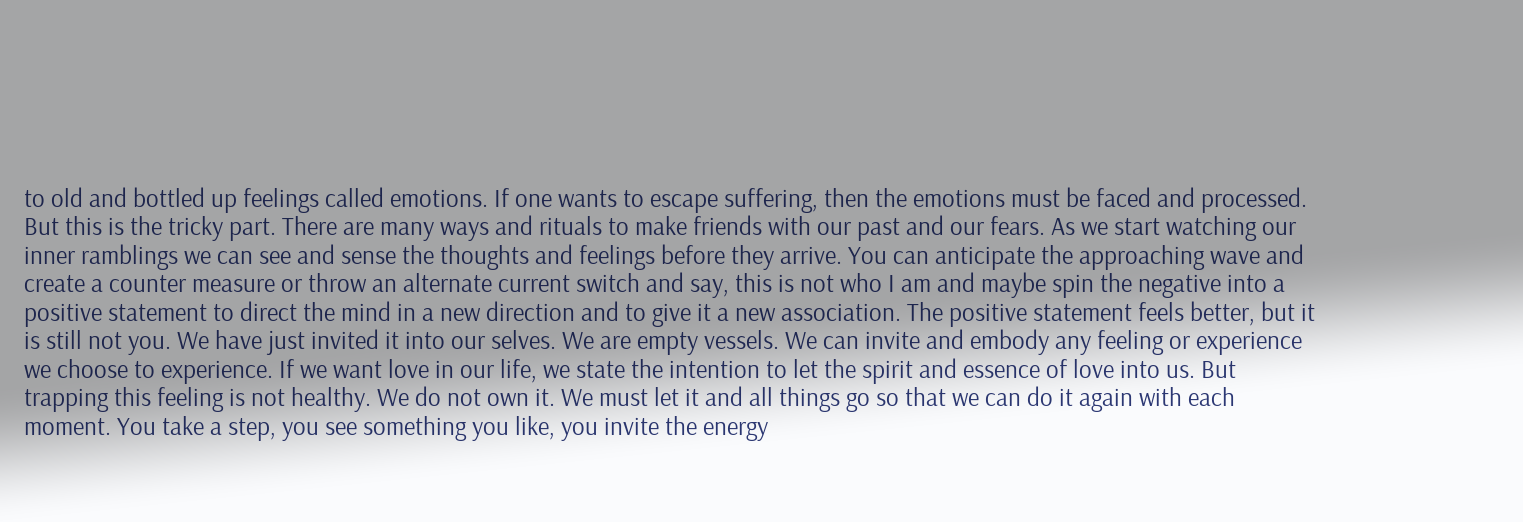to old and bottled up feelings called emotions. If one wants to escape suffering, then the emotions must be faced and processed. But this is the tricky part. There are many ways and rituals to make friends with our past and our fears. As we start watching our inner ramblings we can see and sense the thoughts and feelings before they arrive. You can anticipate the approaching wave and create a counter measure or throw an alternate current switch and say, this is not who I am and maybe spin the negative into a positive statement to direct the mind in a new direction and to give it a new association. The positive statement feels better, but it is still not you. We have just invited it into our selves. We are empty vessels. We can invite and embody any feeling or experience we choose to experience. If we want love in our life, we state the intention to let the spirit and essence of love into us. But trapping this feeling is not healthy. We do not own it. We must let it and all things go so that we can do it again with each moment. You take a step, you see something you like, you invite the energy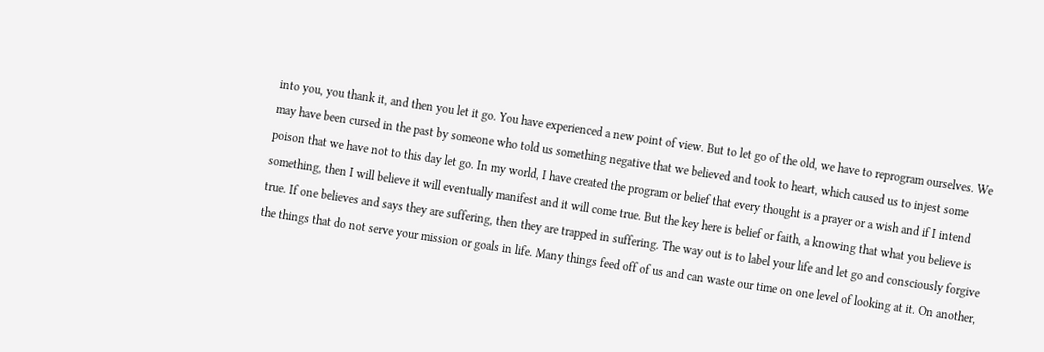into you, you thank it, and then you let it go. You have experienced a new point of view. But to let go of the old, we have to reprogram ourselves. We may have been cursed in the past by someone who told us something negative that we believed and took to heart, which caused us to injest some poison that we have not to this day let go. In my world, I have created the program or belief that every thought is a prayer or a wish and if I intend something, then I will believe it will eventually manifest and it will come true. But the key here is belief or faith, a knowing that what you believe is true. If one believes and says they are suffering, then they are trapped in suffering. The way out is to label your life and let go and consciously forgive the things that do not serve your mission or goals in life. Many things feed off of us and can waste our time on one level of looking at it. On another,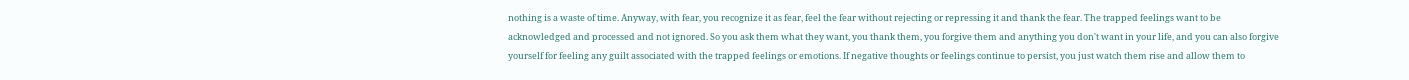nothing is a waste of time. Anyway, with fear, you recognize it as fear, feel the fear without rejecting or repressing it and thank the fear. The trapped feelings want to be acknowledged and processed and not ignored. So you ask them what they want, you thank them, you forgive them and anything you don't want in your life, and you can also forgive yourself for feeling any guilt associated with the trapped feelings or emotions. If negative thoughts or feelings continue to persist, you just watch them rise and allow them to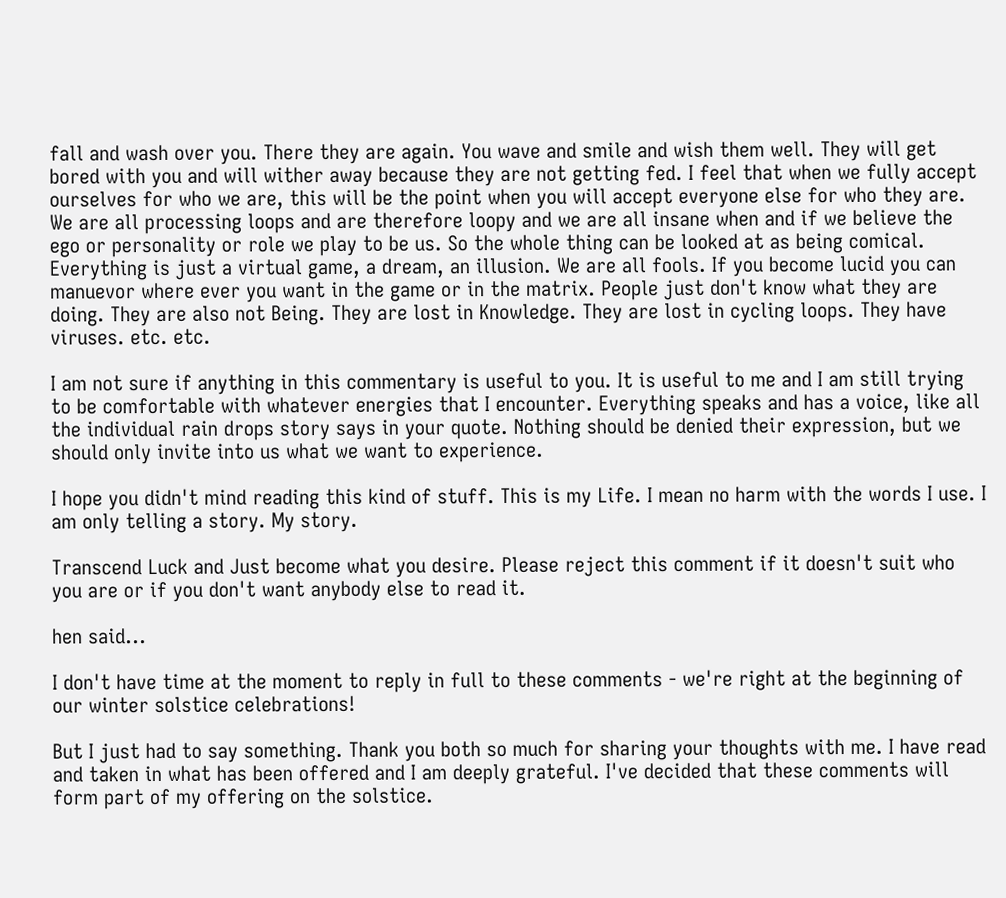fall and wash over you. There they are again. You wave and smile and wish them well. They will get bored with you and will wither away because they are not getting fed. I feel that when we fully accept ourselves for who we are, this will be the point when you will accept everyone else for who they are. We are all processing loops and are therefore loopy and we are all insane when and if we believe the ego or personality or role we play to be us. So the whole thing can be looked at as being comical. Everything is just a virtual game, a dream, an illusion. We are all fools. If you become lucid you can manuevor where ever you want in the game or in the matrix. People just don't know what they are doing. They are also not Being. They are lost in Knowledge. They are lost in cycling loops. They have viruses. etc. etc.

I am not sure if anything in this commentary is useful to you. It is useful to me and I am still trying to be comfortable with whatever energies that I encounter. Everything speaks and has a voice, like all the individual rain drops story says in your quote. Nothing should be denied their expression, but we should only invite into us what we want to experience.

I hope you didn't mind reading this kind of stuff. This is my Life. I mean no harm with the words I use. I am only telling a story. My story.

Transcend Luck and Just become what you desire. Please reject this comment if it doesn't suit who you are or if you don't want anybody else to read it.

hen said...

I don't have time at the moment to reply in full to these comments - we're right at the beginning of our winter solstice celebrations!

But I just had to say something. Thank you both so much for sharing your thoughts with me. I have read and taken in what has been offered and I am deeply grateful. I've decided that these comments will form part of my offering on the solstice.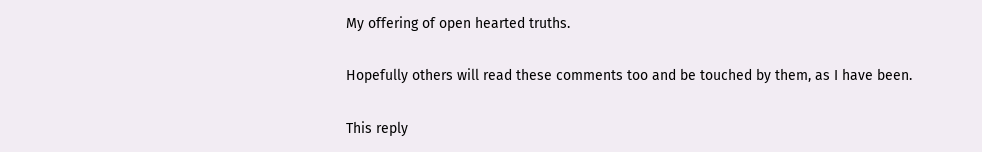My offering of open hearted truths.

Hopefully others will read these comments too and be touched by them, as I have been.

This reply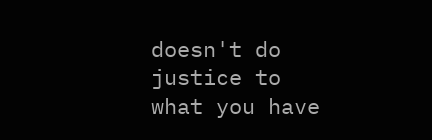doesn't do justice to what you have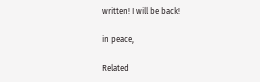written! I will be back!

in peace,

Related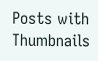Posts with Thumbnails